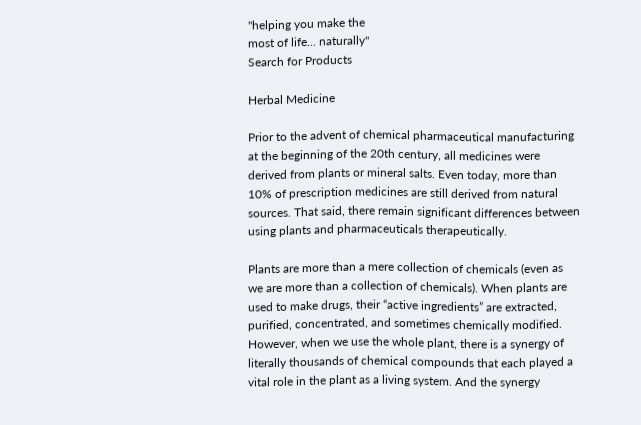"helping you make the
most of life... naturally"
Search for Products

Herbal Medicine

Prior to the advent of chemical pharmaceutical manufacturing at the beginning of the 20th century, all medicines were derived from plants or mineral salts. Even today, more than 10% of prescription medicines are still derived from natural sources. That said, there remain significant differences between using plants and pharmaceuticals therapeutically.

Plants are more than a mere collection of chemicals (even as we are more than a collection of chemicals). When plants are used to make drugs, their “active ingredients” are extracted, purified, concentrated, and sometimes chemically modified. However, when we use the whole plant, there is a synergy of literally thousands of chemical compounds that each played a vital role in the plant as a living system. And the synergy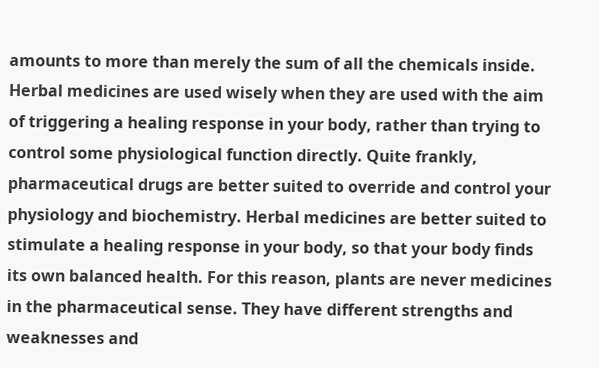amounts to more than merely the sum of all the chemicals inside. Herbal medicines are used wisely when they are used with the aim of triggering a healing response in your body, rather than trying to control some physiological function directly. Quite frankly, pharmaceutical drugs are better suited to override and control your physiology and biochemistry. Herbal medicines are better suited to stimulate a healing response in your body, so that your body finds its own balanced health. For this reason, plants are never medicines in the pharmaceutical sense. They have different strengths and weaknesses and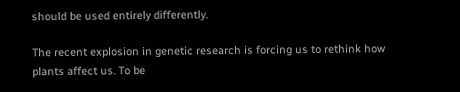should be used entirely differently.

The recent explosion in genetic research is forcing us to rethink how plants affect us. To be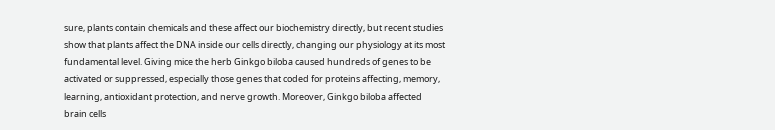sure, plants contain chemicals and these affect our biochemistry directly, but recent studies show that plants affect the DNA inside our cells directly, changing our physiology at its most fundamental level. Giving mice the herb Ginkgo biloba caused hundreds of genes to be activated or suppressed, especially those genes that coded for proteins affecting, memory, learning, antioxidant protection, and nerve growth. Moreover, Ginkgo biloba affected brain cells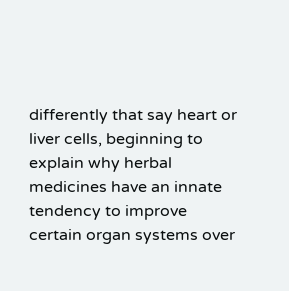differently that say heart or liver cells, beginning to explain why herbal medicines have an innate tendency to improve certain organ systems over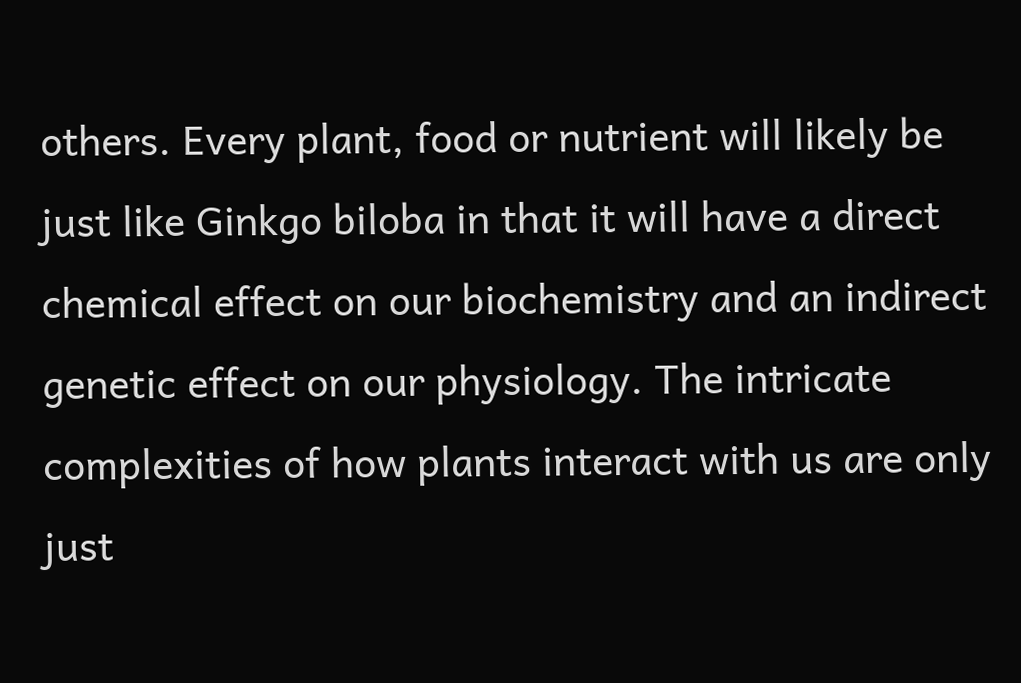others. Every plant, food or nutrient will likely be just like Ginkgo biloba in that it will have a direct chemical effect on our biochemistry and an indirect genetic effect on our physiology. The intricate complexities of how plants interact with us are only just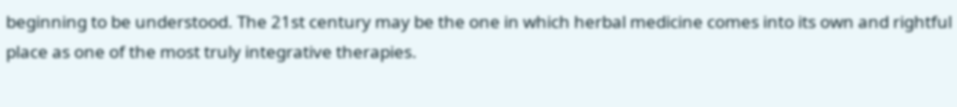beginning to be understood. The 21st century may be the one in which herbal medicine comes into its own and rightful place as one of the most truly integrative therapies.